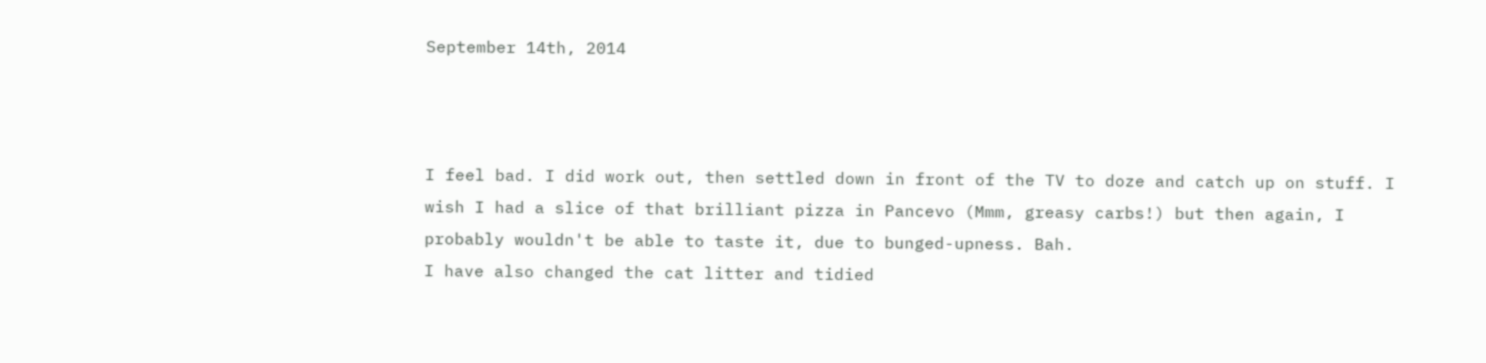September 14th, 2014



I feel bad. I did work out, then settled down in front of the TV to doze and catch up on stuff. I wish I had a slice of that brilliant pizza in Pancevo (Mmm, greasy carbs!) but then again, I probably wouldn't be able to taste it, due to bunged-upness. Bah.
I have also changed the cat litter and tidied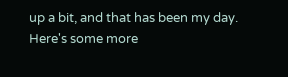up a bit, and that has been my day.
Here's some more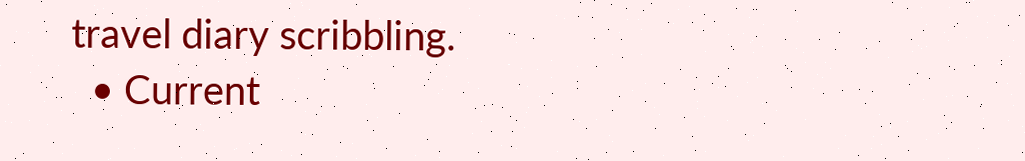travel diary scribbling.
  • Current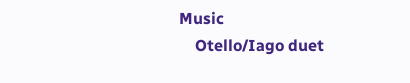Music
    Otello/Iago duet